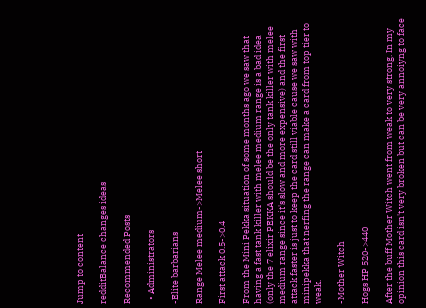Jump to content

redditBalance changes ideas

Recommended Posts

  • Administrators

-Elite barbarians

Range Melee medium->Melee short

First attack 0.5->0.4

From the Mini Pekka situation of some months ago we saw that having a fast tank killer with melee medium range is a bad idea (only the 7 elixir PEKKA should be the only tank killer with melee medium range since it's slow and more expensive) and the first attack faster is just to keep the card still viable cause we saw with minipekka that nerfing the range can make a card from top tier to weak.

-Mother Witch

Hogs HP 520->440

After the buff Mother Witch went from weak to very strong. In my opinion this card isn't very broken but can be very annoiyng to face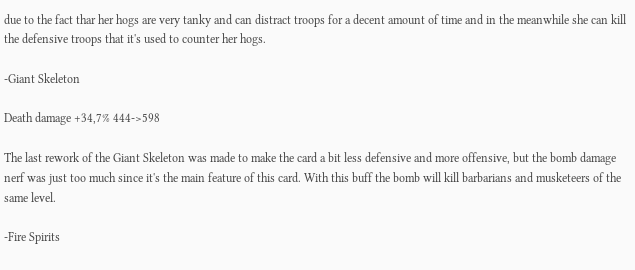due to the fact thar her hogs are very tanky and can distract troops for a decent amount of time and in the meanwhile she can kill the defensive troops that it's used to counter her hogs.

-Giant Skeleton

Death damage +34,7% 444->598

The last rework of the Giant Skeleton was made to make the card a bit less defensive and more offensive, but the bomb damage nerf was just too much since it's the main feature of this card. With this buff the bomb will kill barbarians and musketeers of the same level.

-Fire Spirits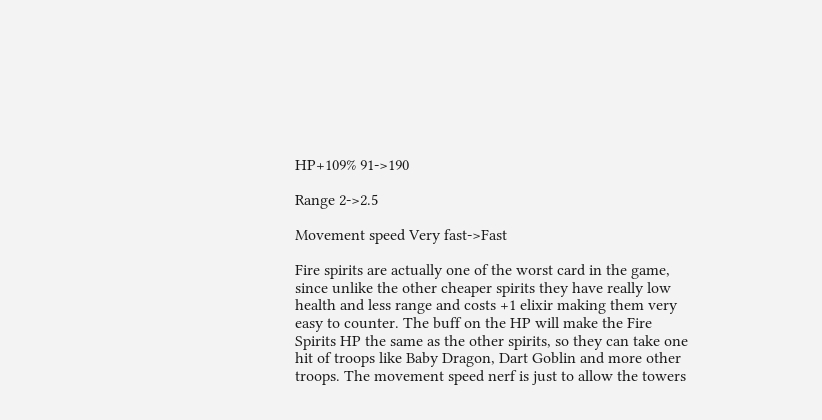HP+109% 91->190

Range 2->2.5

Movement speed Very fast->Fast

Fire spirits are actually one of the worst card in the game, since unlike the other cheaper spirits they have really low health and less range and costs +1 elixir making them very easy to counter. The buff on the HP will make the Fire Spirits HP the same as the other spirits, so they can take one hit of troops like Baby Dragon, Dart Goblin and more other troops. The movement speed nerf is just to allow the towers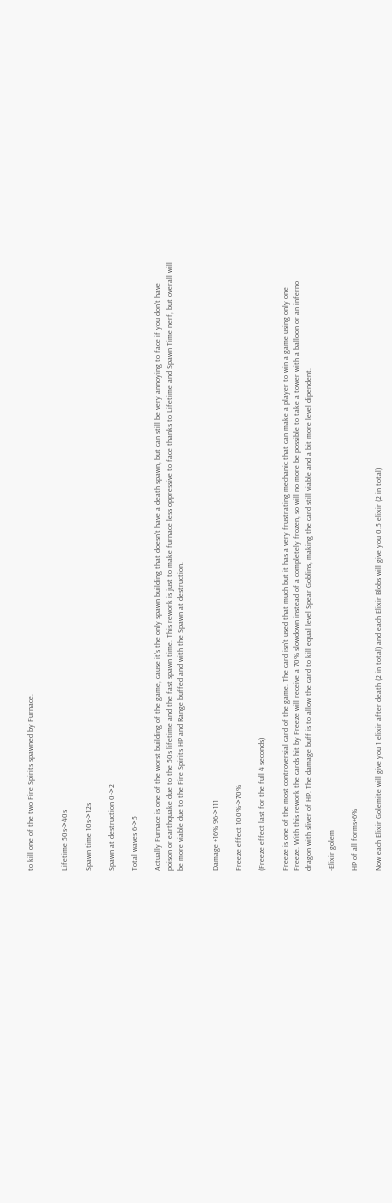to kill one of the two Fire Spirits spawned by Furnace.


Lifetime 50s->40s

Spawn time 10s->12s

Spawn at destruction 0->2

Total waves 6->5

Actually Furnace is one of the worst building of the game, cause it's the only spawn building that doesn't have a death spawn, but can still be very annoying to face if you don't have poison or earthquake due to the 50s lifetime and the fast spawn time. This rework is just to make furnace less oppressive to face thanks to Lifetime and Spawn Time nerf, but overall will be more viable due to the Fire Spirits HP and Range buffed and with the Spawn at destruction.


Damage +16% 96->111

Freeze effect 100%->70%

(Freeze effect last for the full 4 seconds)

Freeze is one of the most controversial card of the game. The card isn't used that much but it has a very frustrating mechanic that can make a player to win a game using only one Freeze. With this rework the cards hit by Freeze will receive a 70% slowdown instead of a completely frozen, so will no more be possible to take a tower with a balloon or an inferno dragon with sliver of HP. The damage buff is to allow the card to kill equal level Spear Goblins, making the card still viable and a bit more level dipendent.

-Elixir golem

HP of all forms+6%

Now each Elixir Golemite will give you 1 elixir after death (2 in total) and each Elixir Blobs will give you 0.5 elixir (2 in total)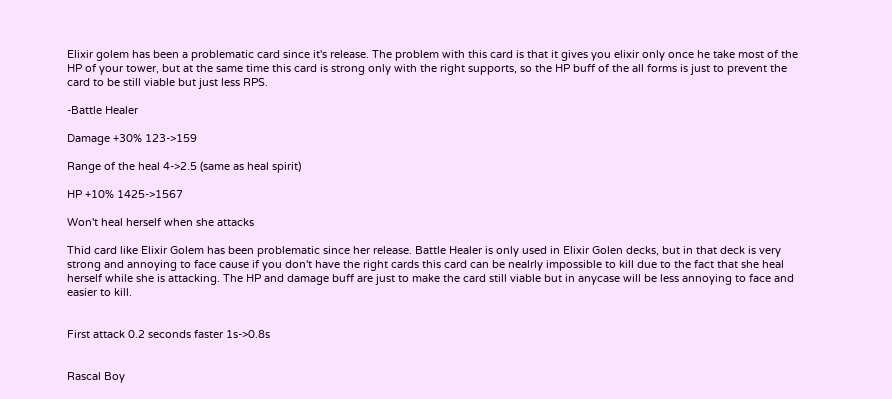Elixir golem has been a problematic card since it's release. The problem with this card is that it gives you elixir only once he take most of the HP of your tower, but at the same time this card is strong only with the right supports, so the HP buff of the all forms is just to prevent the card to be still viable but just less RPS.

-Battle Healer

Damage +30% 123->159

Range of the heal 4->2.5 (same as heal spirit)

HP +10% 1425->1567

Won't heal herself when she attacks

Thid card like Elixir Golem has been problematic since her release. Battle Healer is only used in Elixir Golen decks, but in that deck is very strong and annoying to face cause if you don't have the right cards this card can be nealrly impossible to kill due to the fact that she heal herself while she is attacking. The HP and damage buff are just to make the card still viable but in anycase will be less annoying to face and easier to kill.


First attack 0.2 seconds faster 1s->0.8s


Rascal Boy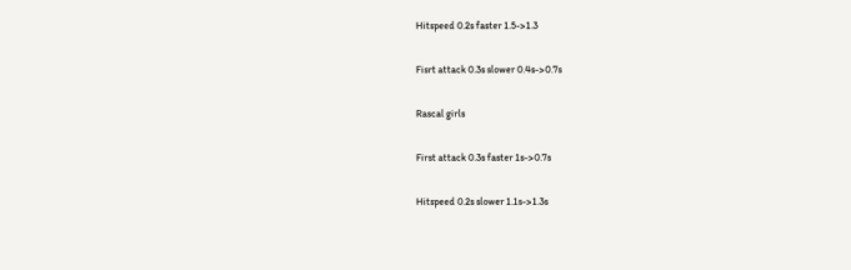Hitspeed 0.2s faster 1.5->1.3

Fisrt attack 0.3s slower 0.4s->0.7s

Rascal girls

First attack 0.3s faster 1s->0.7s

Hitspeed 0.2s slower 1.1s->1.3s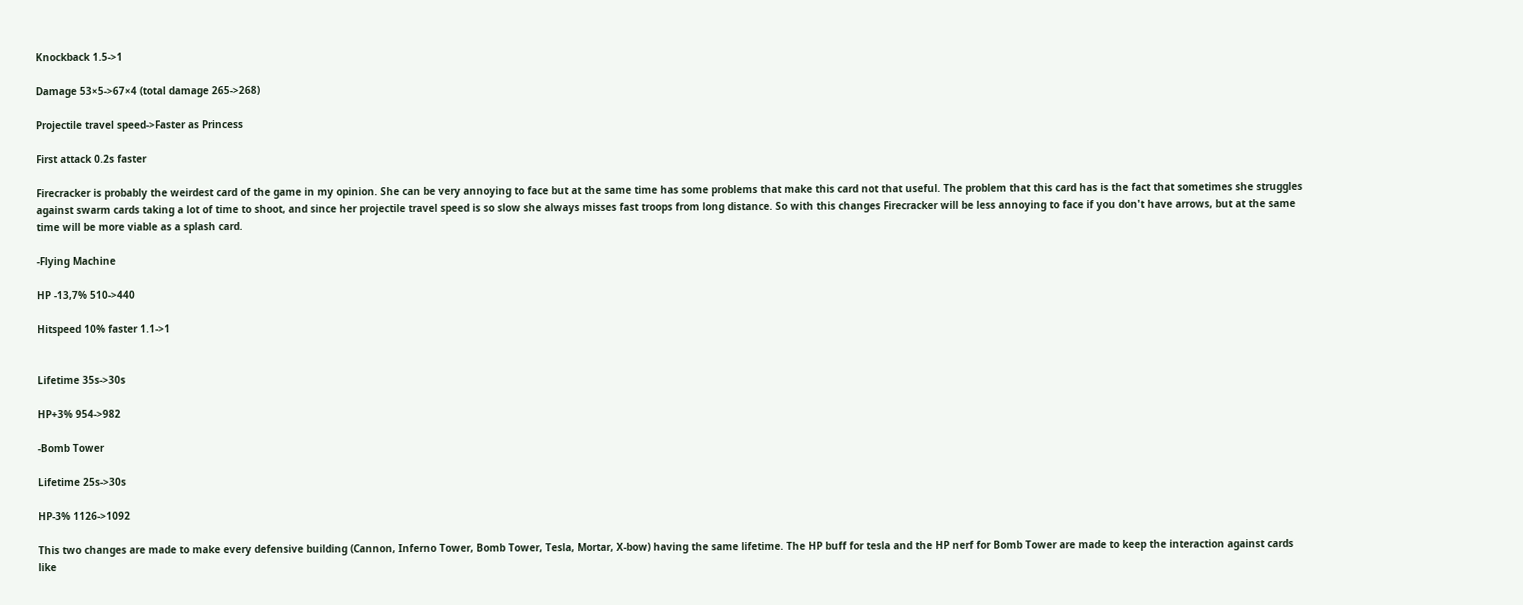Knockback 1.5->1

Damage 53×5->67×4 (total damage 265->268)

Projectile travel speed->Faster as Princess

First attack 0.2s faster

Firecracker is probably the weirdest card of the game in my opinion. She can be very annoying to face but at the same time has some problems that make this card not that useful. The problem that this card has is the fact that sometimes she struggles against swarm cards taking a lot of time to shoot, and since her projectile travel speed is so slow she always misses fast troops from long distance. So with this changes Firecracker will be less annoying to face if you don't have arrows, but at the same time will be more viable as a splash card.

-Flying Machine

HP -13,7% 510->440

Hitspeed 10% faster 1.1->1


Lifetime 35s->30s

HP+3% 954->982

-Bomb Tower

Lifetime 25s->30s

HP-3% 1126->1092

This two changes are made to make every defensive building (Cannon, Inferno Tower, Bomb Tower, Tesla, Mortar, X-bow) having the same lifetime. The HP buff for tesla and the HP nerf for Bomb Tower are made to keep the interaction against cards like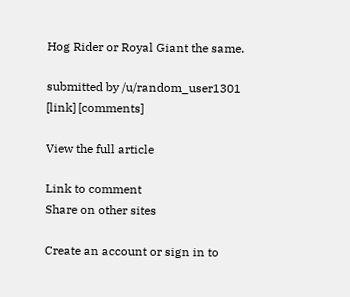Hog Rider or Royal Giant the same.

submitted by /u/random_user1301
[link] [comments]

View the full article

Link to comment
Share on other sites

Create an account or sign in to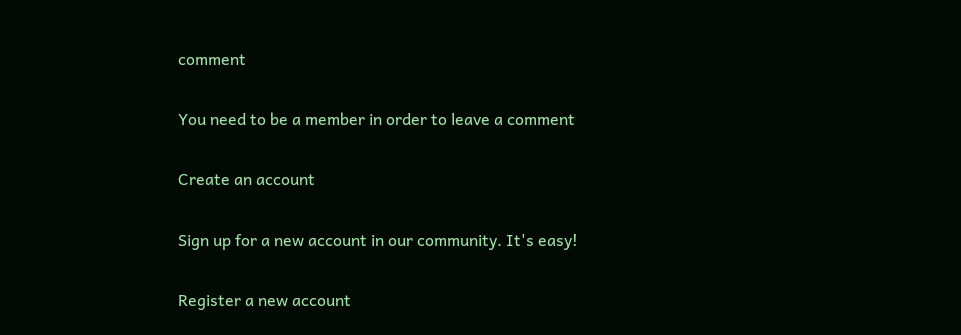comment

You need to be a member in order to leave a comment

Create an account

Sign up for a new account in our community. It's easy!

Register a new account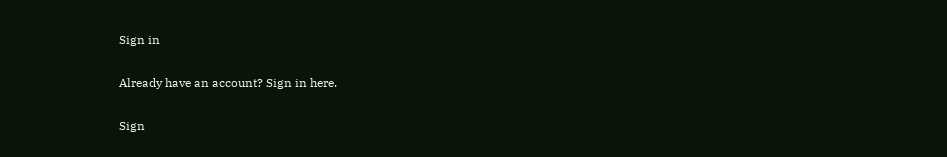Sign in

Already have an account? Sign in here.

Sign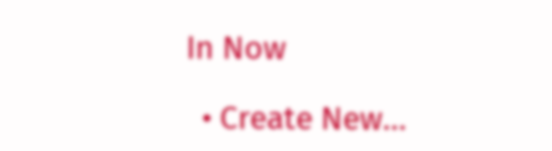In Now

  • Create New...